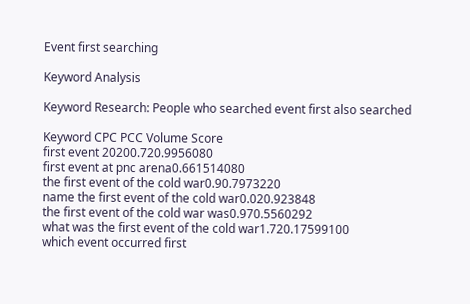Event first searching

Keyword Analysis

Keyword Research: People who searched event first also searched

Keyword CPC PCC Volume Score
first event 20200.720.9956080
first event at pnc arena0.661514080
the first event of the cold war0.90.7973220
name the first event of the cold war0.020.923848
the first event of the cold war was0.970.5560292
what was the first event of the cold war1.720.17599100
which event occurred first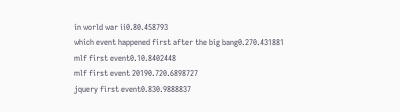in world war ii0.80.458793
which event happened first after the big bang0.270.431881
mlf first event0.10.8402448
mlf first event 20190.720.6898727
jquery first event0.830.9888837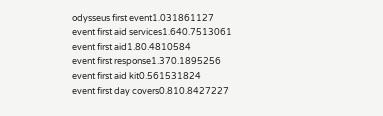odysseus first event1.031861127
event first aid services1.640.7513061
event first aid1.80.4810584
event first response1.370.1895256
event first aid kit0.561531824
event first day covers0.810.8427227